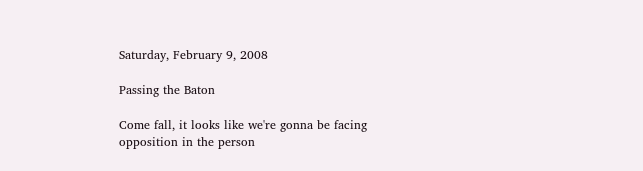Saturday, February 9, 2008

Passing the Baton

Come fall, it looks like we're gonna be facing opposition in the person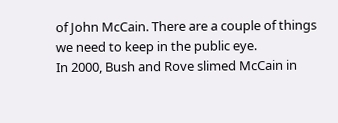of John McCain. There are a couple of things we need to keep in the public eye.
In 2000, Bush and Rove slimed McCain in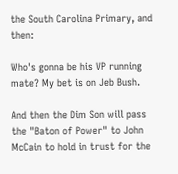the South Carolina Primary, and then:

Who's gonna be his VP running mate? My bet is on Jeb Bush.

And then the Dim Son will pass the "Baton of Power" to John McCain to hold in trust for the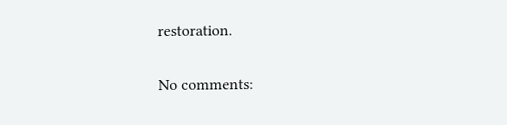restoration.

No comments: